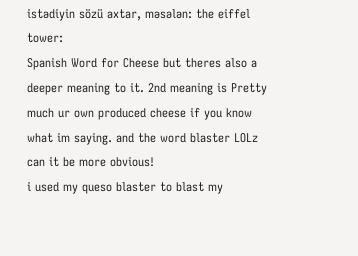istədiyin sözü axtar, məsələn: the eiffel tower:
Spanish Word for Cheese but theres also a deeper meaning to it. 2nd meaning is Pretty much ur own produced cheese if you know what im saying. and the word blaster LOLz can it be more obvious!
i used my queso blaster to blast my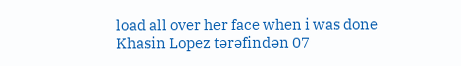load all over her face when i was done
Khasin Lopez tərəfindən 07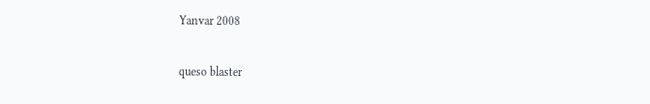Yanvar 2008

queso blaster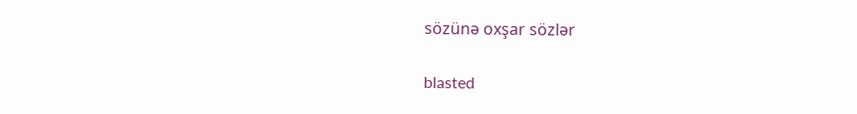sözünə oxşar sözlər

blasted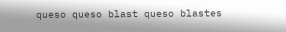queso queso blast queso blastes